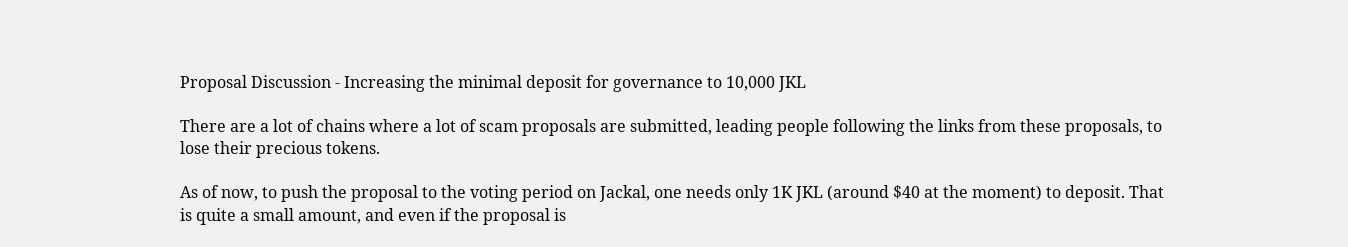Proposal Discussion - Increasing the minimal deposit for governance to 10,000 JKL

There are a lot of chains where a lot of scam proposals are submitted, leading people following the links from these proposals, to lose their precious tokens.

As of now, to push the proposal to the voting period on Jackal, one needs only 1K JKL (around $40 at the moment) to deposit. That is quite a small amount, and even if the proposal is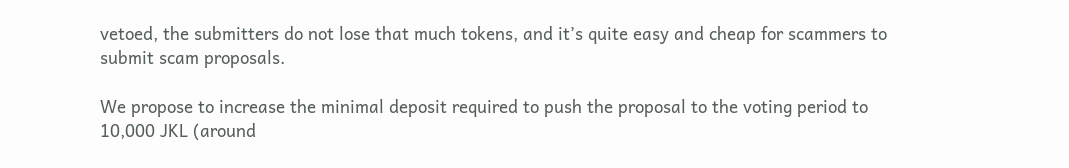vetoed, the submitters do not lose that much tokens, and it’s quite easy and cheap for scammers to submit scam proposals.

We propose to increase the minimal deposit required to push the proposal to the voting period to 10,000 JKL (around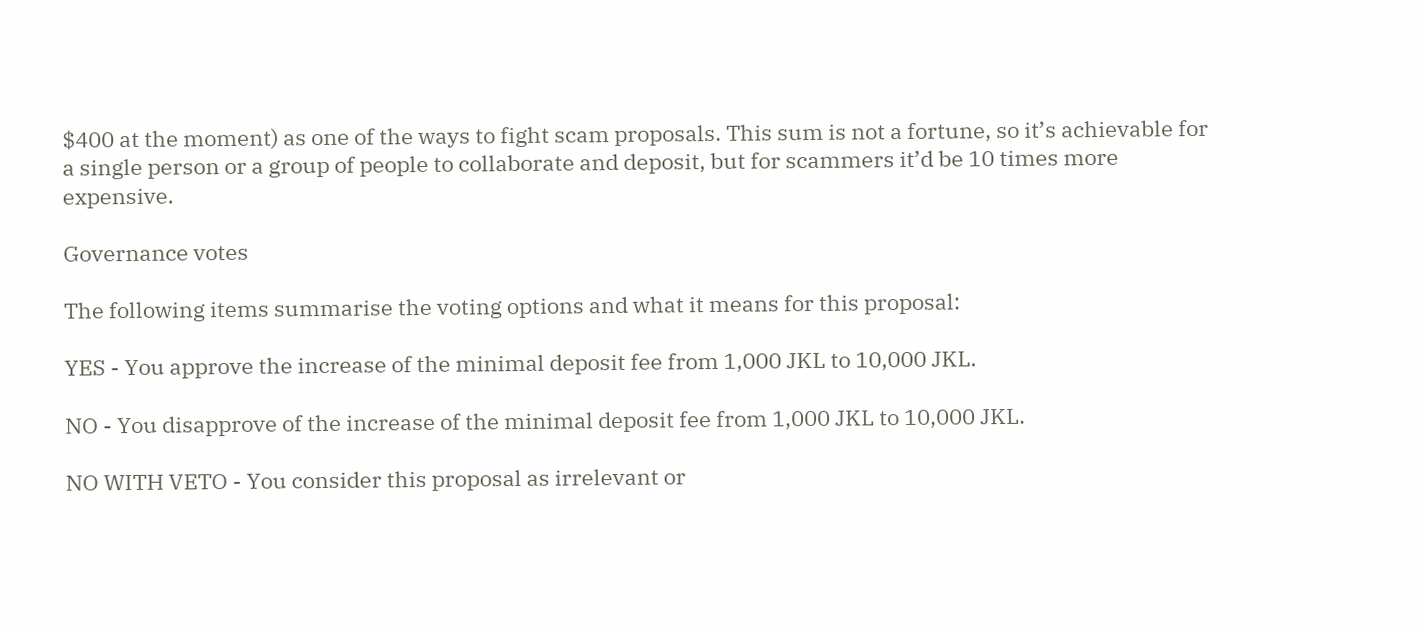$400 at the moment) as one of the ways to fight scam proposals. This sum is not a fortune, so it’s achievable for a single person or a group of people to collaborate and deposit, but for scammers it’d be 10 times more expensive.

Governance votes

The following items summarise the voting options and what it means for this proposal:

YES - You approve the increase of the minimal deposit fee from 1,000 JKL to 10,000 JKL.

NO - You disapprove of the increase of the minimal deposit fee from 1,000 JKL to 10,000 JKL.

NO WITH VETO - You consider this proposal as irrelevant or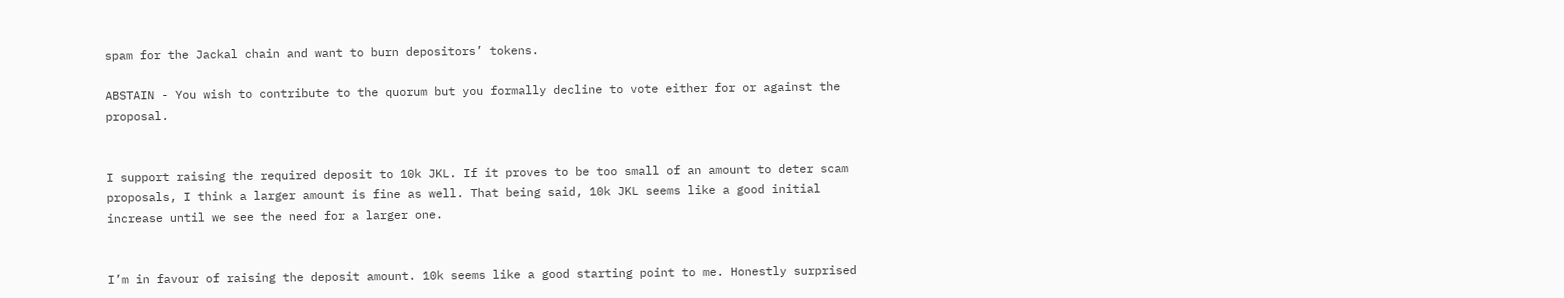spam for the Jackal chain and want to burn depositors’ tokens.

ABSTAIN - You wish to contribute to the quorum but you formally decline to vote either for or against the proposal.


I support raising the required deposit to 10k JKL. If it proves to be too small of an amount to deter scam proposals, I think a larger amount is fine as well. That being said, 10k JKL seems like a good initial increase until we see the need for a larger one.


I’m in favour of raising the deposit amount. 10k seems like a good starting point to me. Honestly surprised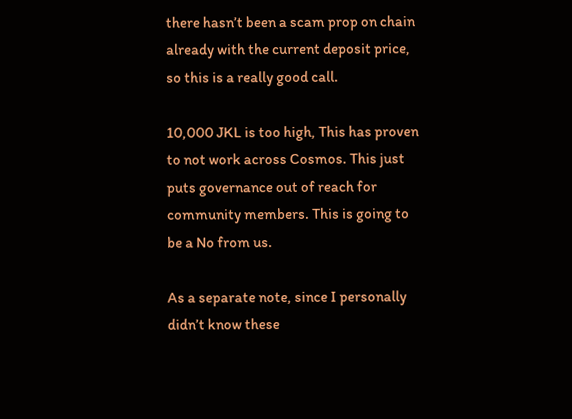there hasn’t been a scam prop on chain already with the current deposit price, so this is a really good call.

10,000 JKL is too high, This has proven to not work across Cosmos. This just puts governance out of reach for community members. This is going to be a No from us.

As a separate note, since I personally didn’t know these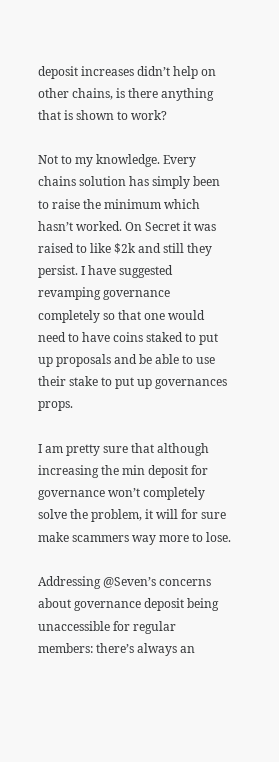deposit increases didn’t help on other chains, is there anything that is shown to work?

Not to my knowledge. Every chains solution has simply been to raise the minimum which hasn’t worked. On Secret it was raised to like $2k and still they persist. I have suggested revamping governance completely so that one would need to have coins staked to put up proposals and be able to use their stake to put up governances props.

I am pretty sure that although increasing the min deposit for governance won’t completely solve the problem, it will for sure make scammers way more to lose.

Addressing @Seven’s concerns about governance deposit being unaccessible for regular members: there’s always an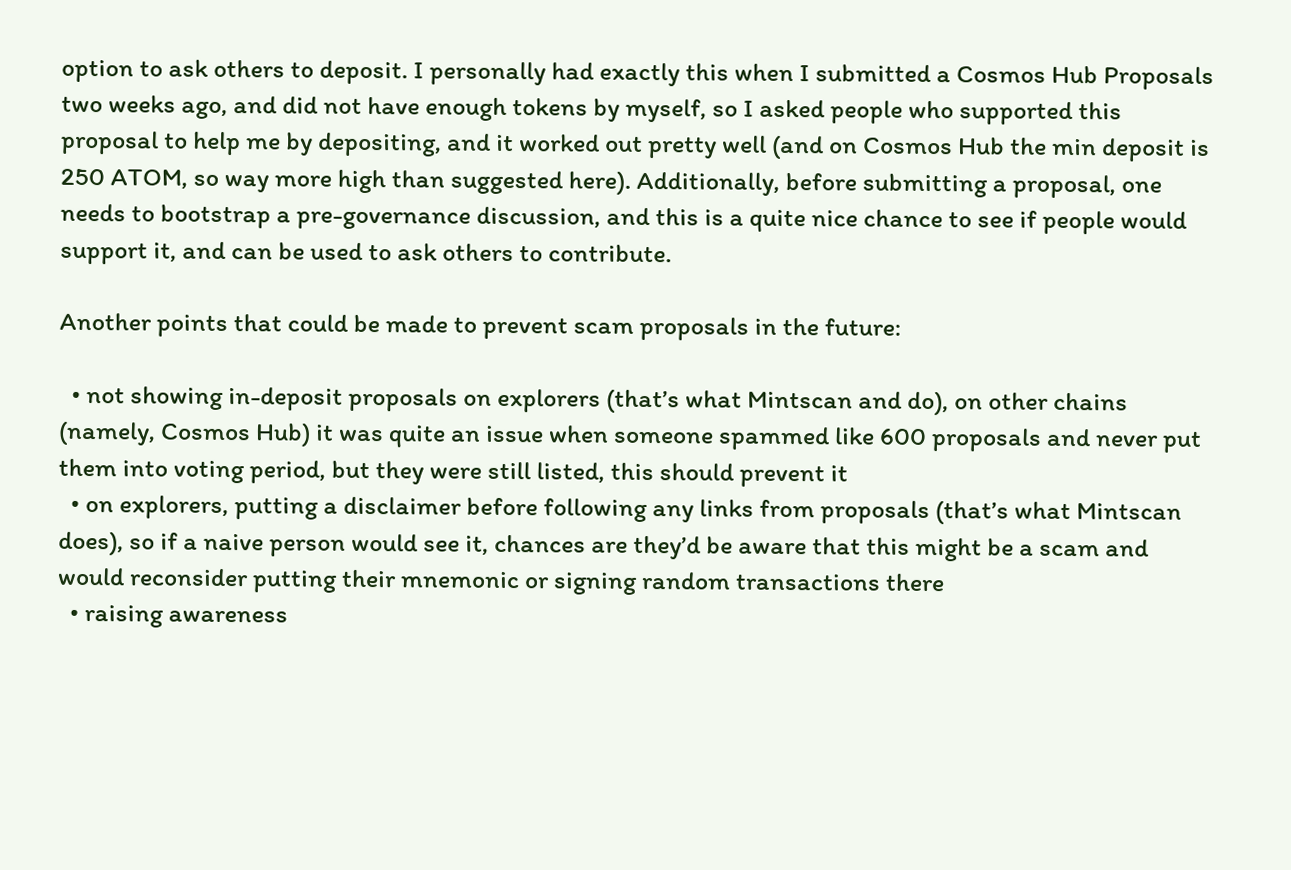option to ask others to deposit. I personally had exactly this when I submitted a Cosmos Hub Proposals two weeks ago, and did not have enough tokens by myself, so I asked people who supported this proposal to help me by depositing, and it worked out pretty well (and on Cosmos Hub the min deposit is 250 ATOM, so way more high than suggested here). Additionally, before submitting a proposal, one needs to bootstrap a pre-governance discussion, and this is a quite nice chance to see if people would support it, and can be used to ask others to contribute.

Another points that could be made to prevent scam proposals in the future:

  • not showing in-deposit proposals on explorers (that’s what Mintscan and do), on other chains (namely, Cosmos Hub) it was quite an issue when someone spammed like 600 proposals and never put them into voting period, but they were still listed, this should prevent it
  • on explorers, putting a disclaimer before following any links from proposals (that’s what Mintscan does), so if a naive person would see it, chances are they’d be aware that this might be a scam and would reconsider putting their mnemonic or signing random transactions there
  • raising awareness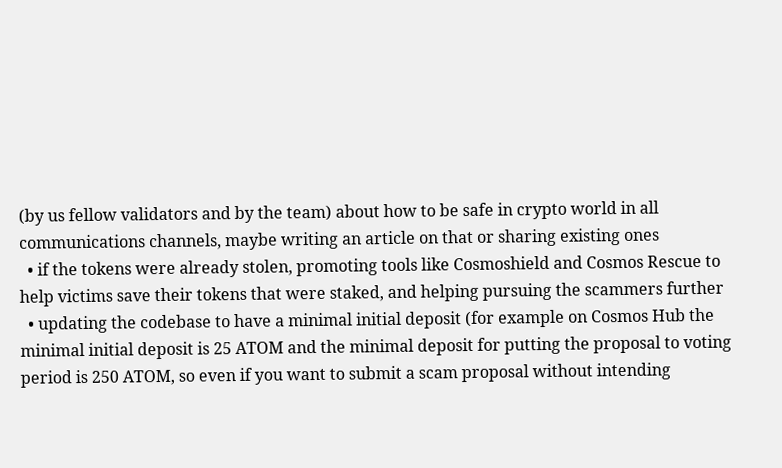(by us fellow validators and by the team) about how to be safe in crypto world in all communications channels, maybe writing an article on that or sharing existing ones
  • if the tokens were already stolen, promoting tools like Cosmoshield and Cosmos Rescue to help victims save their tokens that were staked, and helping pursuing the scammers further
  • updating the codebase to have a minimal initial deposit (for example on Cosmos Hub the minimal initial deposit is 25 ATOM and the minimal deposit for putting the proposal to voting period is 250 ATOM, so even if you want to submit a scam proposal without intending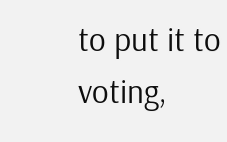to put it to voting,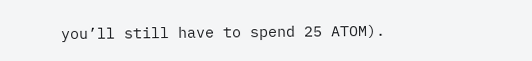you’ll still have to spend 25 ATOM).